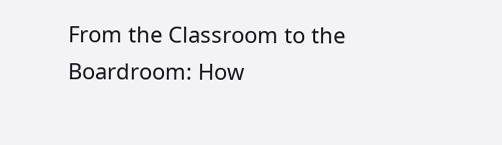From the Classroom to the Boardroom: How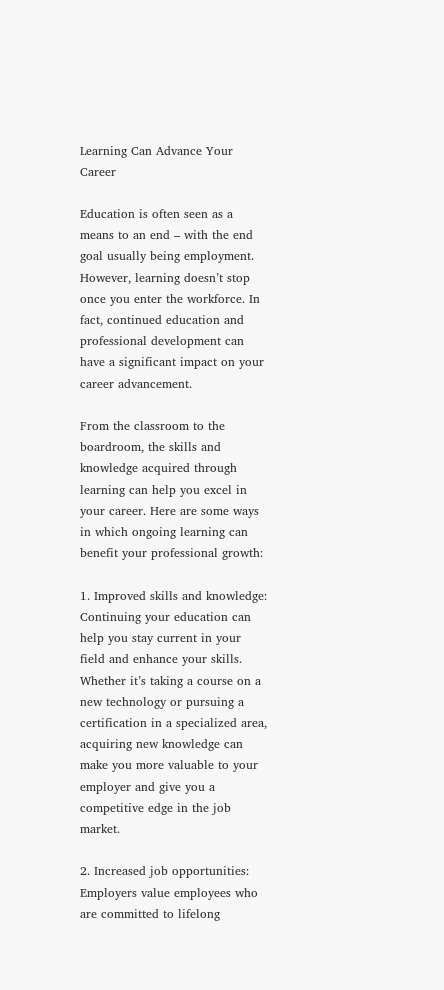Learning Can Advance Your Career

Education is often seen as a means to an end – with the end goal usually being employment. However, learning doesn’t stop once you enter the workforce. In fact, continued education and professional development can have a significant impact on your career advancement.

From the classroom to the boardroom, the skills and knowledge acquired through learning can help you excel in your career. Here are some ways in which ongoing learning can benefit your professional growth:

1. Improved skills and knowledge: Continuing your education can help you stay current in your field and enhance your skills. Whether it’s taking a course on a new technology or pursuing a certification in a specialized area, acquiring new knowledge can make you more valuable to your employer and give you a competitive edge in the job market.

2. Increased job opportunities: Employers value employees who are committed to lifelong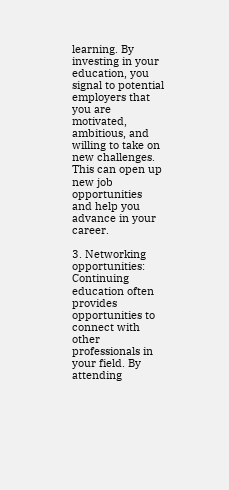learning. By investing in your education, you signal to potential employers that you are motivated, ambitious, and willing to take on new challenges. This can open up new job opportunities and help you advance in your career.

3. Networking opportunities: Continuing education often provides opportunities to connect with other professionals in your field. By attending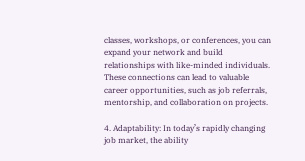classes, workshops, or conferences, you can expand your network and build relationships with like-minded individuals. These connections can lead to valuable career opportunities, such as job referrals, mentorship, and collaboration on projects.

4. Adaptability: In today’s rapidly changing job market, the ability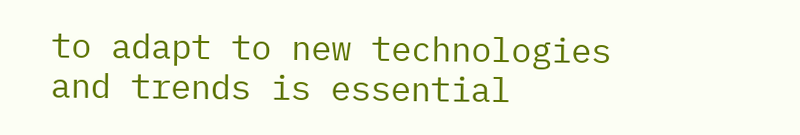to adapt to new technologies and trends is essential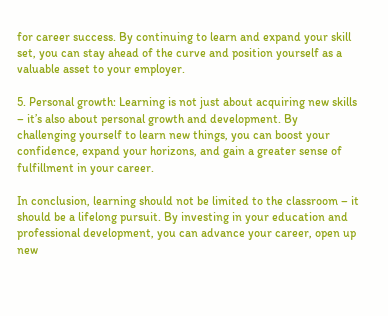for career success. By continuing to learn and expand your skill set, you can stay ahead of the curve and position yourself as a valuable asset to your employer.

5. Personal growth: Learning is not just about acquiring new skills – it’s also about personal growth and development. By challenging yourself to learn new things, you can boost your confidence, expand your horizons, and gain a greater sense of fulfillment in your career.

In conclusion, learning should not be limited to the classroom – it should be a lifelong pursuit. By investing in your education and professional development, you can advance your career, open up new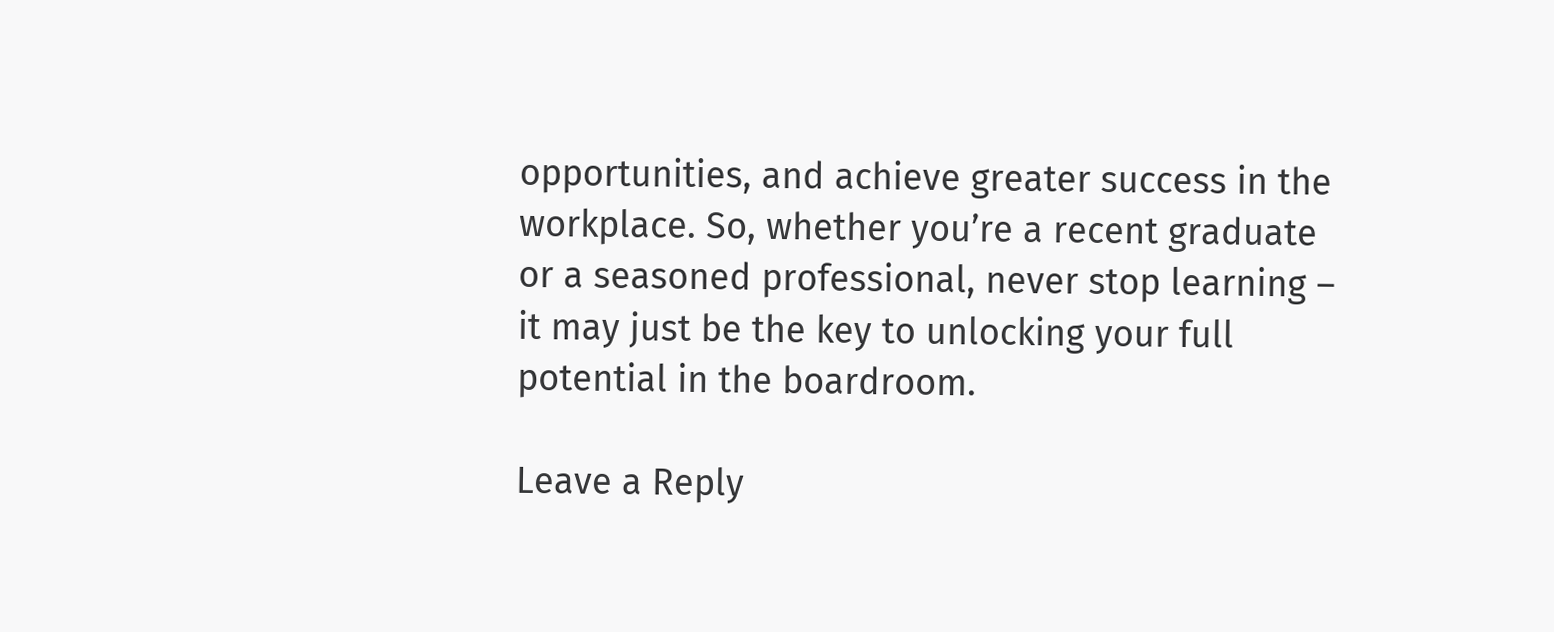opportunities, and achieve greater success in the workplace. So, whether you’re a recent graduate or a seasoned professional, never stop learning – it may just be the key to unlocking your full potential in the boardroom.

Leave a Reply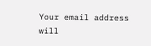Your email address will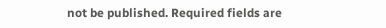not be published. Required fields are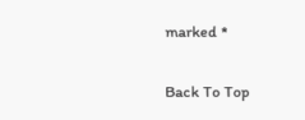marked *

Back To Top